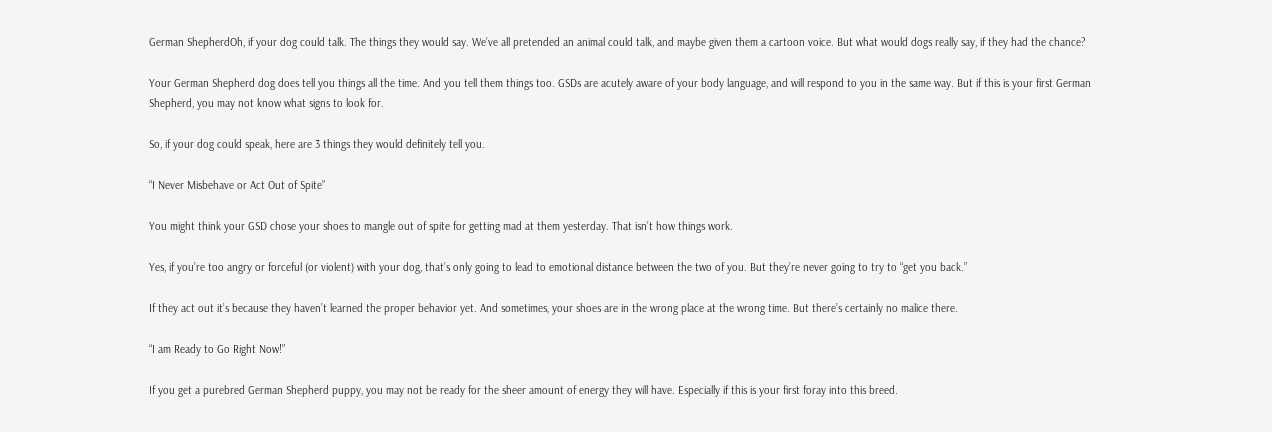German ShepherdOh, if your dog could talk. The things they would say. We’ve all pretended an animal could talk, and maybe given them a cartoon voice. But what would dogs really say, if they had the chance?

Your German Shepherd dog does tell you things all the time. And you tell them things too. GSDs are acutely aware of your body language, and will respond to you in the same way. But if this is your first German Shepherd, you may not know what signs to look for.

So, if your dog could speak, here are 3 things they would definitely tell you.

“I Never Misbehave or Act Out of Spite”

You might think your GSD chose your shoes to mangle out of spite for getting mad at them yesterday. That isn’t how things work.

Yes, if you’re too angry or forceful (or violent) with your dog, that’s only going to lead to emotional distance between the two of you. But they’re never going to try to “get you back.”

If they act out it’s because they haven’t learned the proper behavior yet. And sometimes, your shoes are in the wrong place at the wrong time. But there’s certainly no malice there.

“I am Ready to Go Right Now!”

If you get a purebred German Shepherd puppy, you may not be ready for the sheer amount of energy they will have. Especially if this is your first foray into this breed.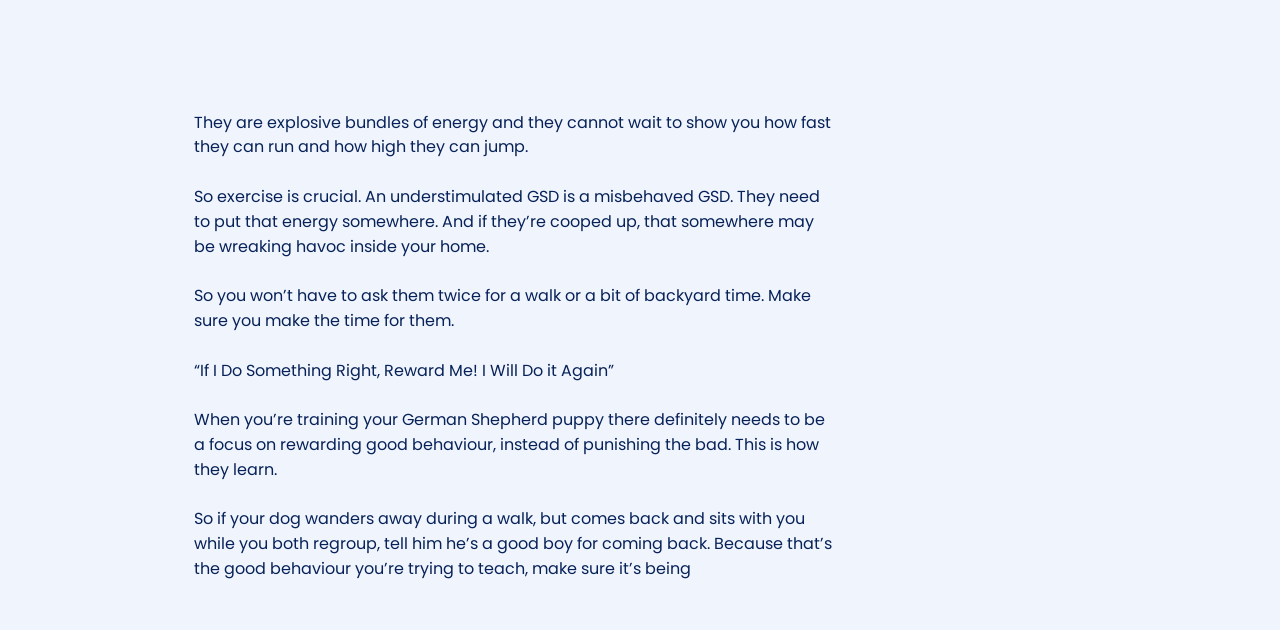They are explosive bundles of energy and they cannot wait to show you how fast they can run and how high they can jump.

So exercise is crucial. An understimulated GSD is a misbehaved GSD. They need to put that energy somewhere. And if they’re cooped up, that somewhere may be wreaking havoc inside your home.

So you won’t have to ask them twice for a walk or a bit of backyard time. Make sure you make the time for them.

“If I Do Something Right, Reward Me! I Will Do it Again”

When you’re training your German Shepherd puppy there definitely needs to be a focus on rewarding good behaviour, instead of punishing the bad. This is how they learn.

So if your dog wanders away during a walk, but comes back and sits with you while you both regroup, tell him he’s a good boy for coming back. Because that’s the good behaviour you’re trying to teach, make sure it’s being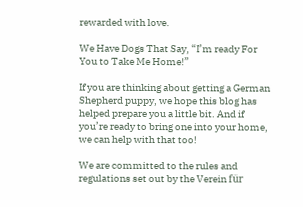rewarded with love.

We Have Dogs That Say, “I’m ready For You to Take Me Home!”

If you are thinking about getting a German Shepherd puppy, we hope this blog has helped prepare you a little bit. And if you’re ready to bring one into your home, we can help with that too!

We are committed to the rules and regulations set out by the Verein für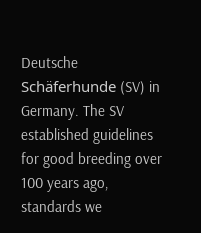Deutsche Schäferhunde (SV) in Germany. The SV established guidelines for good breeding over 100 years ago, standards we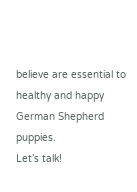believe are essential to healthy and happy German Shepherd puppies.
Let’s talk!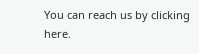You can reach us by clicking here.